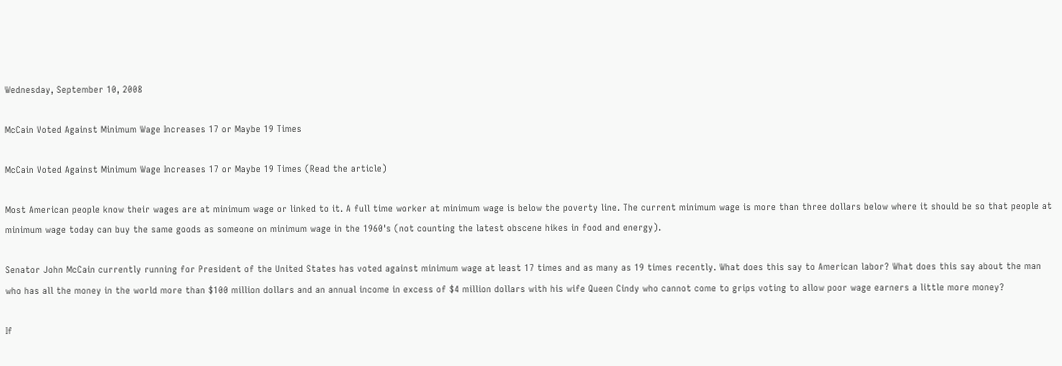Wednesday, September 10, 2008

McCain Voted Against Minimum Wage Increases 17 or Maybe 19 Times

McCain Voted Against Minimum Wage Increases 17 or Maybe 19 Times (Read the article)

Most American people know their wages are at minimum wage or linked to it. A full time worker at minimum wage is below the poverty line. The current minimum wage is more than three dollars below where it should be so that people at minimum wage today can buy the same goods as someone on minimum wage in the 1960's (not counting the latest obscene hikes in food and energy).

Senator John McCain currently running for President of the United States has voted against minimum wage at least 17 times and as many as 19 times recently. What does this say to American labor? What does this say about the man who has all the money in the world more than $100 million dollars and an annual income in excess of $4 million dollars with his wife Queen Cindy who cannot come to grips voting to allow poor wage earners a little more money?

If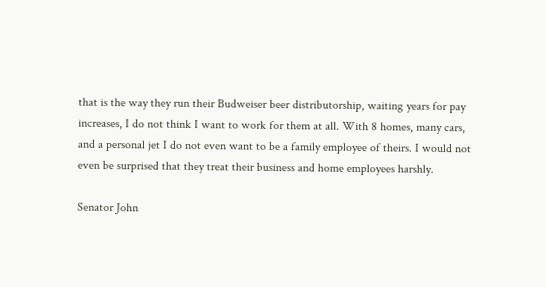that is the way they run their Budweiser beer distributorship, waiting years for pay increases, I do not think I want to work for them at all. With 8 homes, many cars, and a personal jet I do not even want to be a family employee of theirs. I would not even be surprised that they treat their business and home employees harshly.

Senator John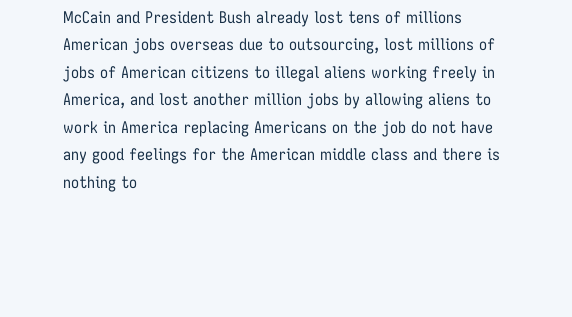McCain and President Bush already lost tens of millions American jobs overseas due to outsourcing, lost millions of jobs of American citizens to illegal aliens working freely in America, and lost another million jobs by allowing aliens to work in America replacing Americans on the job do not have any good feelings for the American middle class and there is nothing to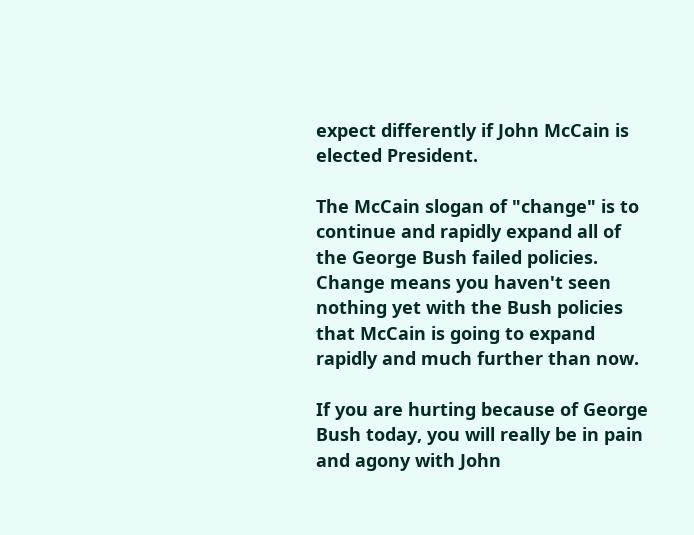expect differently if John McCain is elected President.

The McCain slogan of "change" is to continue and rapidly expand all of the George Bush failed policies. Change means you haven't seen nothing yet with the Bush policies that McCain is going to expand rapidly and much further than now.

If you are hurting because of George Bush today, you will really be in pain and agony with John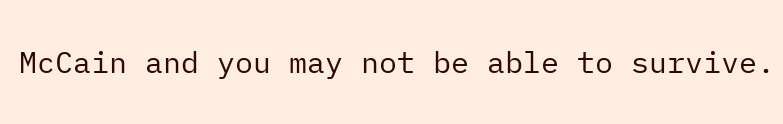McCain and you may not be able to survive.